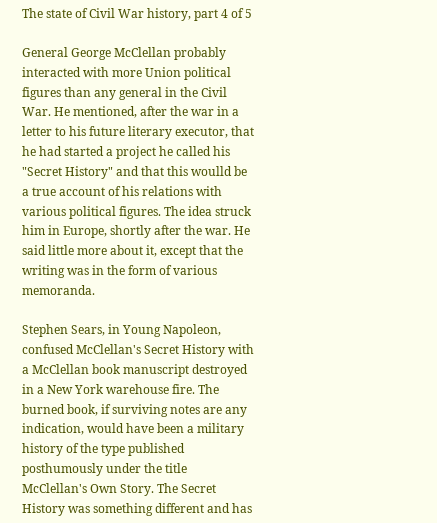The state of Civil War history, part 4 of 5

General George McClellan probably interacted with more Union political figures than any general in the Civil War. He mentioned, after the war in a letter to his future literary executor, that he had started a project he called his "Secret History" and that this woulld be a true account of his relations with various political figures. The idea struck him in Europe, shortly after the war. He said little more about it, except that the writing was in the form of various memoranda.

Stephen Sears, in Young Napoleon, confused McClellan's Secret History with a McClellan book manuscript destroyed in a New York warehouse fire. The burned book, if surviving notes are any indication, would have been a military history of the type published posthumously under the title McClellan's Own Story. The Secret History was something different and has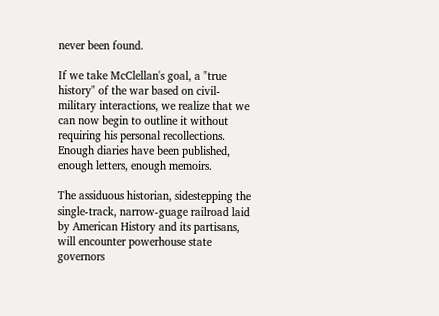never been found.

If we take McClellan's goal, a "true history" of the war based on civil- military interactions, we realize that we can now begin to outline it without requiring his personal recollections. Enough diaries have been published, enough letters, enough memoirs.

The assiduous historian, sidestepping the single-track, narrow-guage railroad laid by American History and its partisans, will encounter powerhouse state governors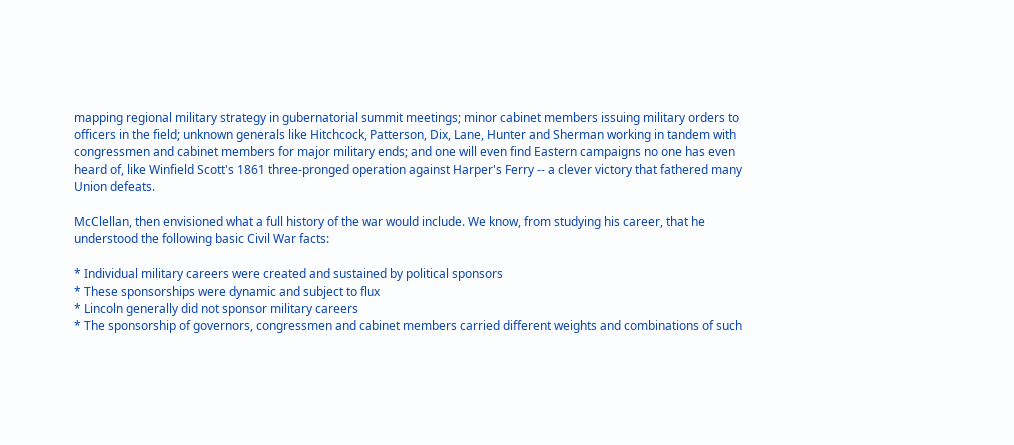mapping regional military strategy in gubernatorial summit meetings; minor cabinet members issuing military orders to officers in the field; unknown generals like Hitchcock, Patterson, Dix, Lane, Hunter and Sherman working in tandem with congressmen and cabinet members for major military ends; and one will even find Eastern campaigns no one has even heard of, like Winfield Scott's 1861 three-pronged operation against Harper's Ferry -- a clever victory that fathered many Union defeats.

McClellan, then envisioned what a full history of the war would include. We know, from studying his career, that he understood the following basic Civil War facts:

* Individual military careers were created and sustained by political sponsors
* These sponsorships were dynamic and subject to flux
* Lincoln generally did not sponsor military careers
* The sponsorship of governors, congressmen and cabinet members carried different weights and combinations of such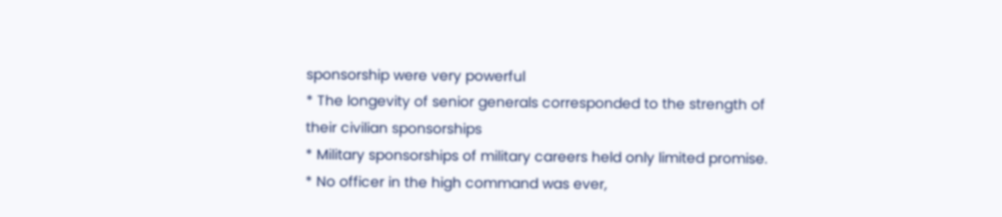sponsorship were very powerful
* The longevity of senior generals corresponded to the strength of their civilian sponsorships
* Military sponsorships of military careers held only limited promise.
* No officer in the high command was ever,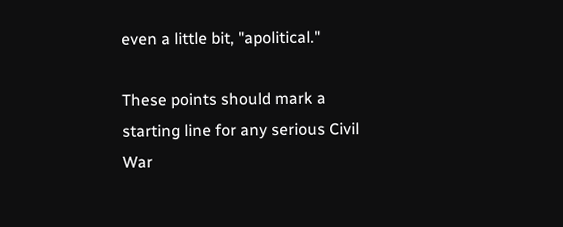even a little bit, "apolitical."

These points should mark a starting line for any serious Civil War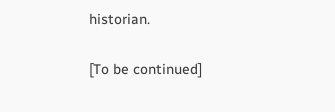historian.

[To be continued]